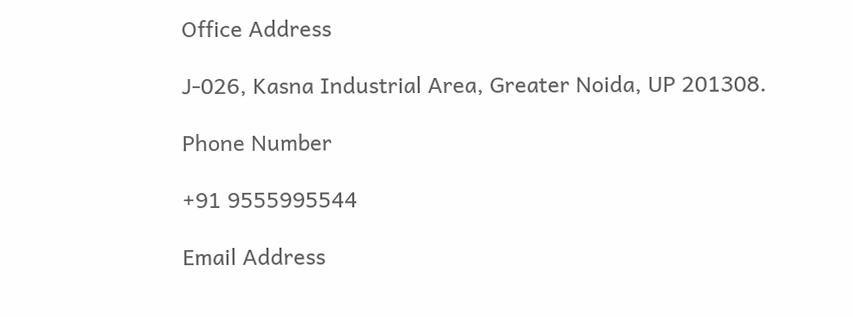Office Address

J-026, Kasna Industrial Area, Greater Noida, UP 201308.

Phone Number

+91 9555995544

Email Address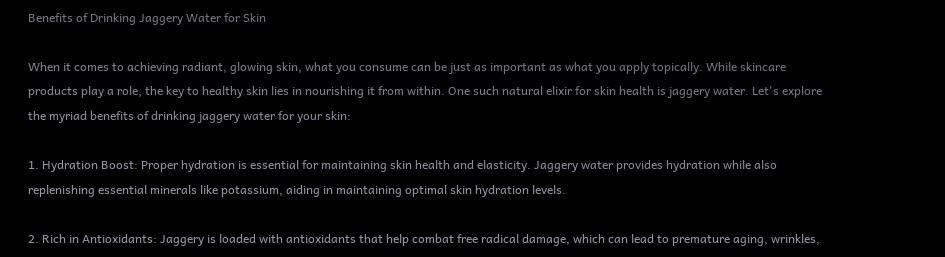Benefits of Drinking Jaggery Water for Skin

When it comes to achieving radiant, glowing skin, what you consume can be just as important as what you apply topically. While skincare products play a role, the key to healthy skin lies in nourishing it from within. One such natural elixir for skin health is jaggery water. Let's explore the myriad benefits of drinking jaggery water for your skin:

1. Hydration Boost: Proper hydration is essential for maintaining skin health and elasticity. Jaggery water provides hydration while also replenishing essential minerals like potassium, aiding in maintaining optimal skin hydration levels.

2. Rich in Antioxidants: Jaggery is loaded with antioxidants that help combat free radical damage, which can lead to premature aging, wrinkles,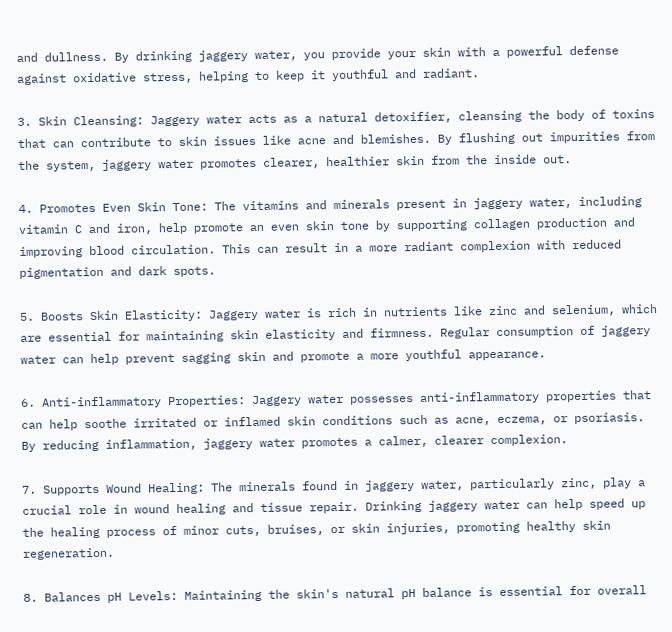and dullness. By drinking jaggery water, you provide your skin with a powerful defense against oxidative stress, helping to keep it youthful and radiant.

3. Skin Cleansing: Jaggery water acts as a natural detoxifier, cleansing the body of toxins that can contribute to skin issues like acne and blemishes. By flushing out impurities from the system, jaggery water promotes clearer, healthier skin from the inside out.

4. Promotes Even Skin Tone: The vitamins and minerals present in jaggery water, including vitamin C and iron, help promote an even skin tone by supporting collagen production and improving blood circulation. This can result in a more radiant complexion with reduced pigmentation and dark spots.

5. Boosts Skin Elasticity: Jaggery water is rich in nutrients like zinc and selenium, which are essential for maintaining skin elasticity and firmness. Regular consumption of jaggery water can help prevent sagging skin and promote a more youthful appearance.

6. Anti-inflammatory Properties: Jaggery water possesses anti-inflammatory properties that can help soothe irritated or inflamed skin conditions such as acne, eczema, or psoriasis. By reducing inflammation, jaggery water promotes a calmer, clearer complexion.

7. Supports Wound Healing: The minerals found in jaggery water, particularly zinc, play a crucial role in wound healing and tissue repair. Drinking jaggery water can help speed up the healing process of minor cuts, bruises, or skin injuries, promoting healthy skin regeneration.

8. Balances pH Levels: Maintaining the skin's natural pH balance is essential for overall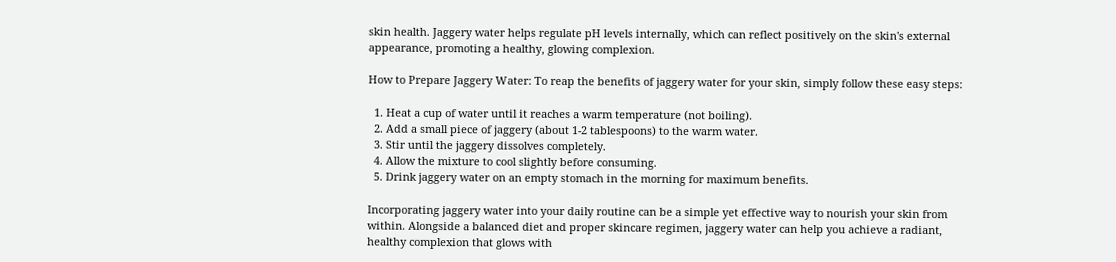skin health. Jaggery water helps regulate pH levels internally, which can reflect positively on the skin's external appearance, promoting a healthy, glowing complexion.

How to Prepare Jaggery Water: To reap the benefits of jaggery water for your skin, simply follow these easy steps:

  1. Heat a cup of water until it reaches a warm temperature (not boiling).
  2. Add a small piece of jaggery (about 1-2 tablespoons) to the warm water.
  3. Stir until the jaggery dissolves completely.
  4. Allow the mixture to cool slightly before consuming.
  5. Drink jaggery water on an empty stomach in the morning for maximum benefits.

Incorporating jaggery water into your daily routine can be a simple yet effective way to nourish your skin from within. Alongside a balanced diet and proper skincare regimen, jaggery water can help you achieve a radiant, healthy complexion that glows with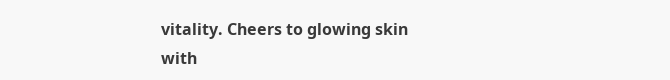vitality. Cheers to glowing skin with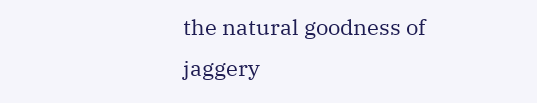the natural goodness of jaggery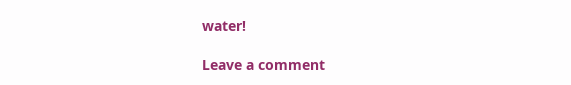water!

Leave a comment